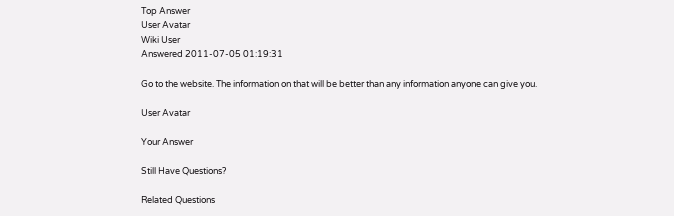Top Answer
User Avatar
Wiki User
Answered 2011-07-05 01:19:31

Go to the website. The information on that will be better than any information anyone can give you.

User Avatar

Your Answer

Still Have Questions?

Related Questions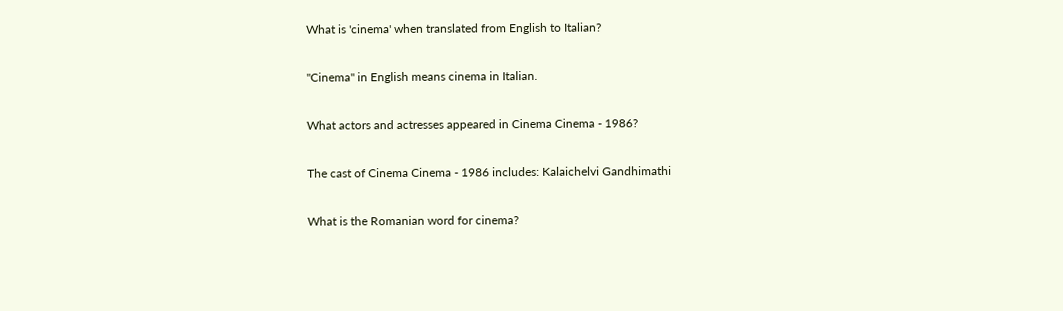What is 'cinema' when translated from English to Italian?

"Cinema" in English means cinema in Italian.

What actors and actresses appeared in Cinema Cinema - 1986?

The cast of Cinema Cinema - 1986 includes: Kalaichelvi Gandhimathi

What is the Romanian word for cinema?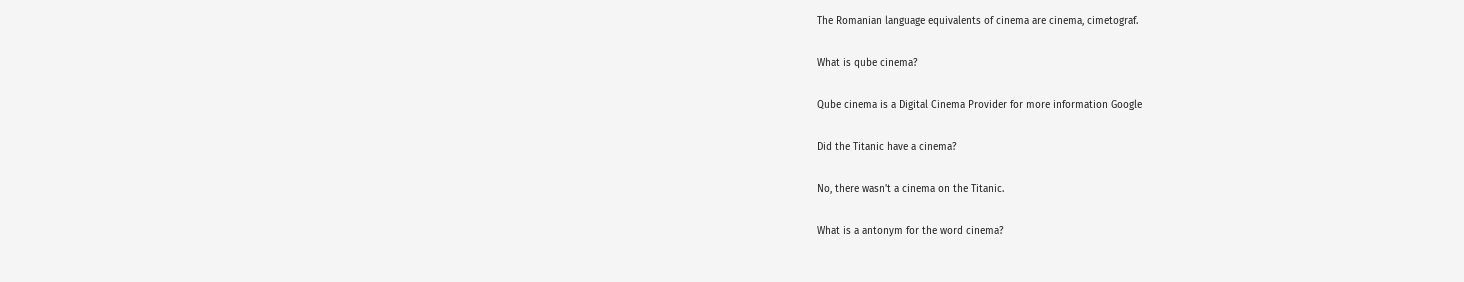The Romanian language equivalents of cinema are cinema, cimetograf.

What is qube cinema?

Qube cinema is a Digital Cinema Provider for more information Google

Did the Titanic have a cinema?

No, there wasn't a cinema on the Titanic.

What is a antonym for the word cinema?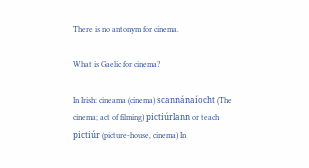There is no antonym for cinema.

What is Gaelic for cinema?

In Irish: cineama (cinema) scannánaíocht (The cinema; act of filming) pictiúrlann or teach pictiúr (picture-house, cinema) In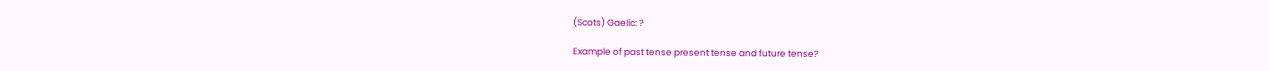(Scots) Gaelic: ?

Example of past tense present tense and future tense?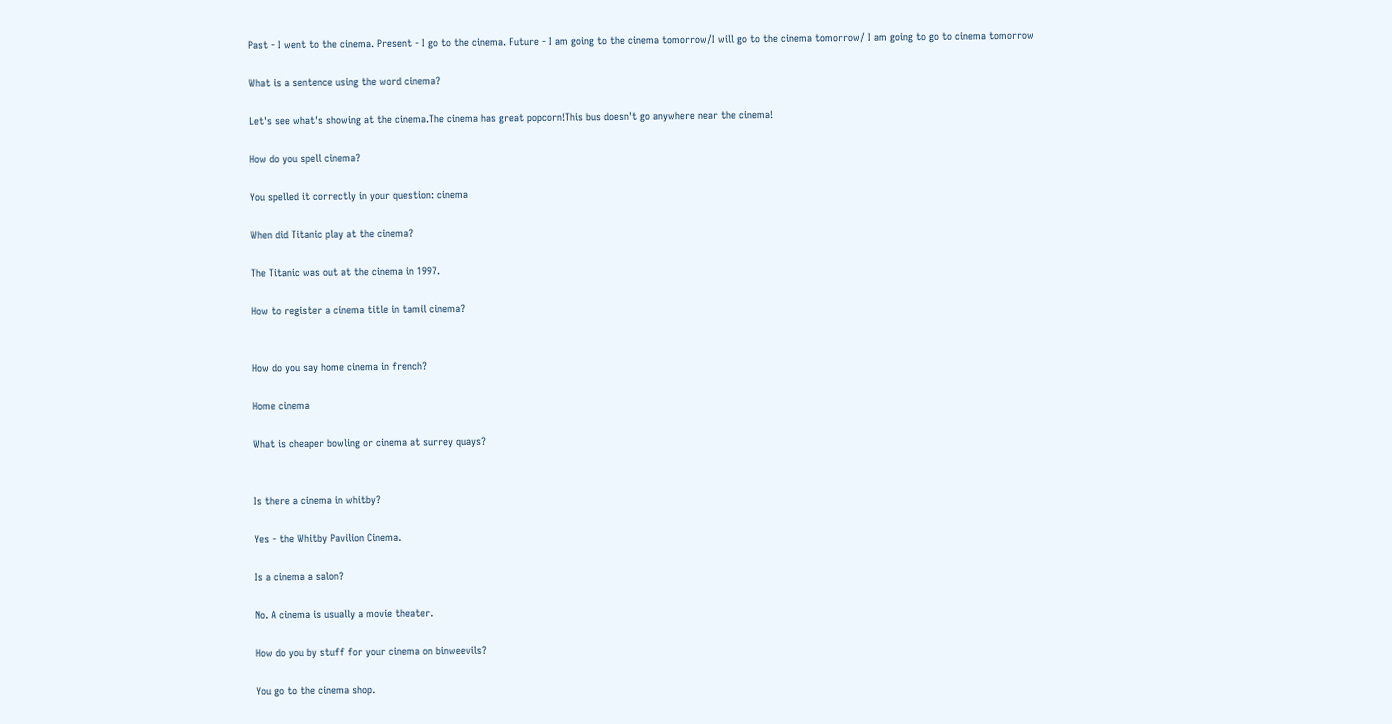Past - I went to the cinema. Present - I go to the cinema. Future - I am going to the cinema tomorrow/I will go to the cinema tomorrow/ I am going to go to cinema tomorrow

What is a sentence using the word cinema?

Let's see what's showing at the cinema.The cinema has great popcorn!This bus doesn't go anywhere near the cinema!

How do you spell cinema?

You spelled it correctly in your question: cinema

When did Titanic play at the cinema?

The Titanic was out at the cinema in 1997.

How to register a cinema title in tamil cinema?


How do you say home cinema in french?

Home cinema

What is cheaper bowling or cinema at surrey quays?


Is there a cinema in whitby?

Yes - the Whitby Pavilion Cinema.

Is a cinema a salon?

No. A cinema is usually a movie theater.

How do you by stuff for your cinema on binweevils?

You go to the cinema shop.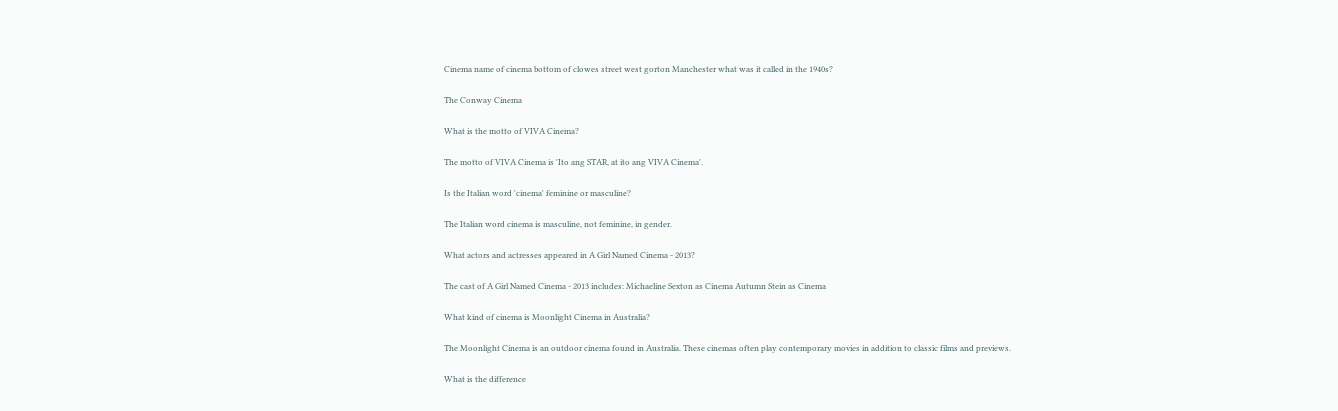Cinema name of cinema bottom of clowes street west gorton Manchester what was it called in the 1940s?

The Conway Cinema

What is the motto of VIVA Cinema?

The motto of VIVA Cinema is 'Ito ang STAR, at ito ang VIVA Cinema'.

Is the Italian word 'cinema' feminine or masculine?

The Italian word cinema is masculine, not feminine, in gender.

What actors and actresses appeared in A Girl Named Cinema - 2013?

The cast of A Girl Named Cinema - 2013 includes: Michaeline Sexton as Cinema Autumn Stein as Cinema

What kind of cinema is Moonlight Cinema in Australia?

The Moonlight Cinema is an outdoor cinema found in Australia. These cinemas often play contemporary movies in addition to classic films and previews.

What is the difference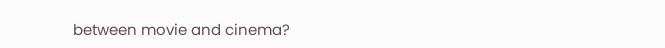between movie and cinema?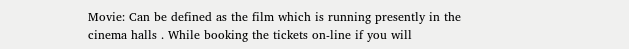Movie: Can be defined as the film which is running presently in the cinema halls . While booking the tickets on-line if you will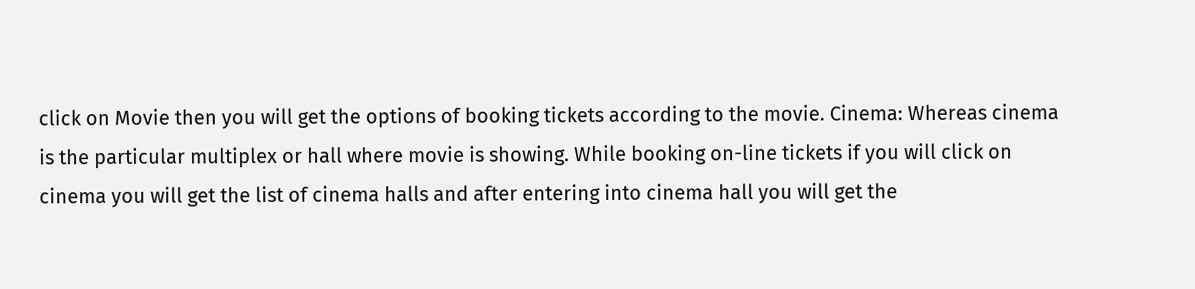click on Movie then you will get the options of booking tickets according to the movie. Cinema: Whereas cinema is the particular multiplex or hall where movie is showing. While booking on-line tickets if you will click on cinema you will get the list of cinema halls and after entering into cinema hall you will get the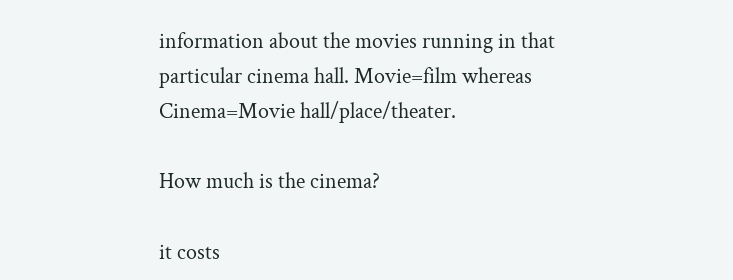information about the movies running in that particular cinema hall. Movie=film whereas Cinema=Movie hall/place/theater.

How much is the cinema?

it costs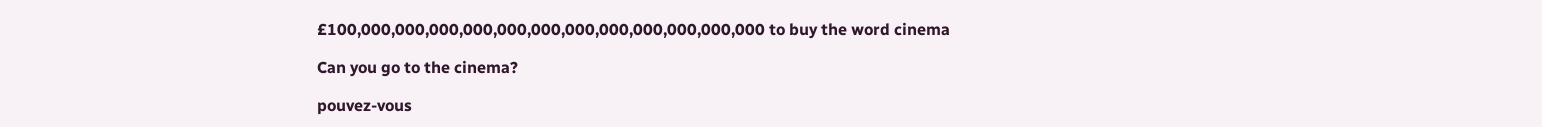£100,000,000,000,000,000,000,000,000,000,000,000,000 to buy the word cinema

Can you go to the cinema?

pouvez-vous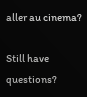aller au cinema?

Still have questions?